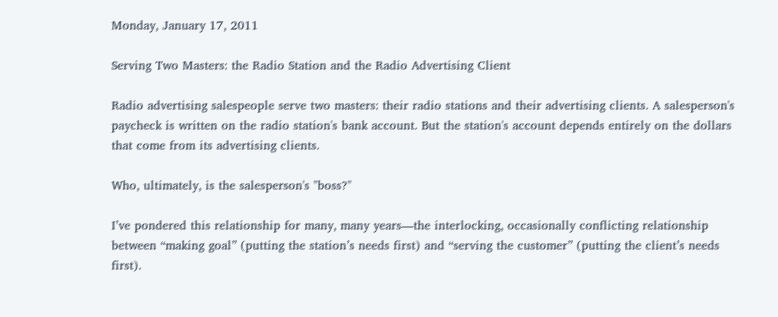Monday, January 17, 2011

Serving Two Masters: the Radio Station and the Radio Advertising Client

Radio advertising salespeople serve two masters: their radio stations and their advertising clients. A salesperson's paycheck is written on the radio station's bank account. But the station's account depends entirely on the dollars that come from its advertising clients.

Who, ultimately, is the salesperson's "boss?"

I’ve pondered this relationship for many, many years—the interlocking, occasionally conflicting relationship between “making goal” (putting the station’s needs first) and “serving the customer” (putting the client’s needs first).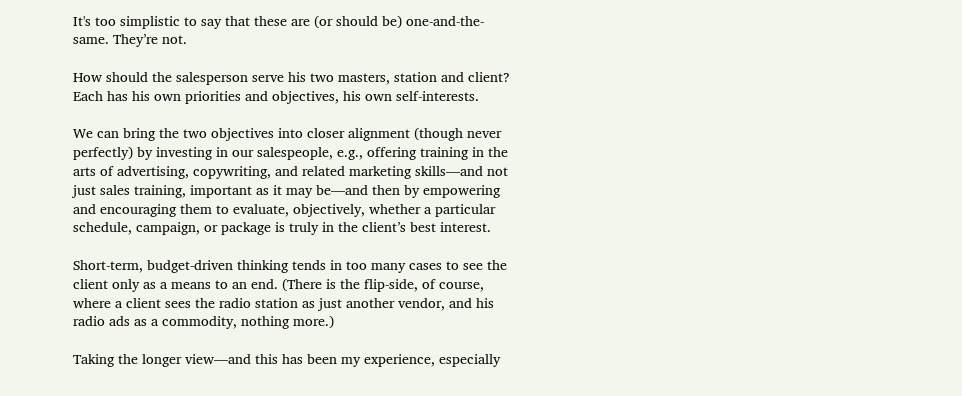It's too simplistic to say that these are (or should be) one-and-the-same. They’re not.

How should the salesperson serve his two masters, station and client? Each has his own priorities and objectives, his own self-interests.

We can bring the two objectives into closer alignment (though never perfectly) by investing in our salespeople, e.g., offering training in the arts of advertising, copywriting, and related marketing skills—and not just sales training, important as it may be—and then by empowering and encouraging them to evaluate, objectively, whether a particular schedule, campaign, or package is truly in the client’s best interest.

Short-term, budget-driven thinking tends in too many cases to see the client only as a means to an end. (There is the flip-side, of course, where a client sees the radio station as just another vendor, and his radio ads as a commodity, nothing more.)

Taking the longer view—and this has been my experience, especially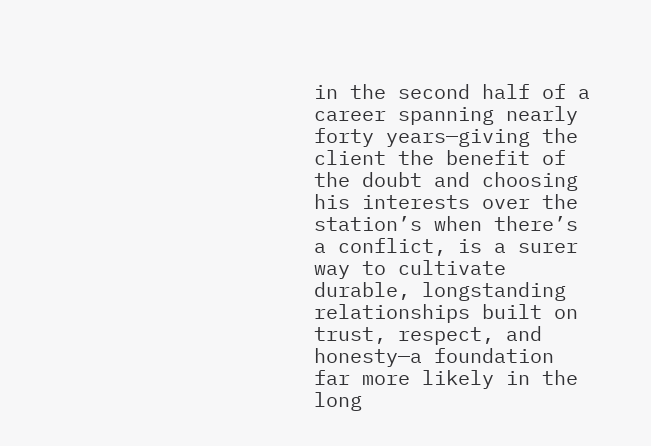in the second half of a career spanning nearly forty years—giving the client the benefit of the doubt and choosing his interests over the station’s when there’s a conflict, is a surer way to cultivate durable, longstanding relationships built on trust, respect, and honesty—a foundation far more likely in the long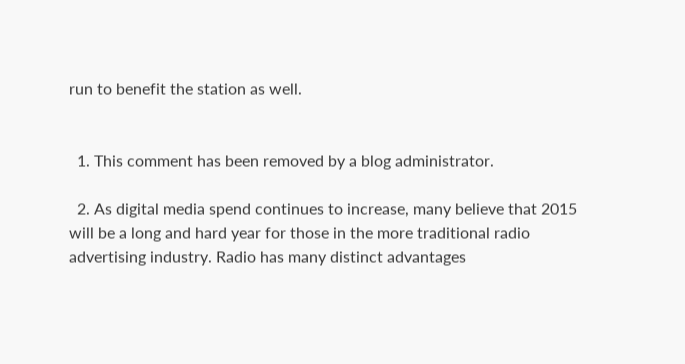run to benefit the station as well.


  1. This comment has been removed by a blog administrator.

  2. As digital media spend continues to increase, many believe that 2015 will be a long and hard year for those in the more traditional radio advertising industry. Radio has many distinct advantages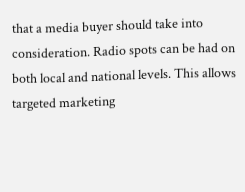that a media buyer should take into consideration. Radio spots can be had on both local and national levels. This allows targeted marketing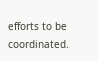efforts to be coordinated.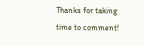Thanks for taking time to comment!